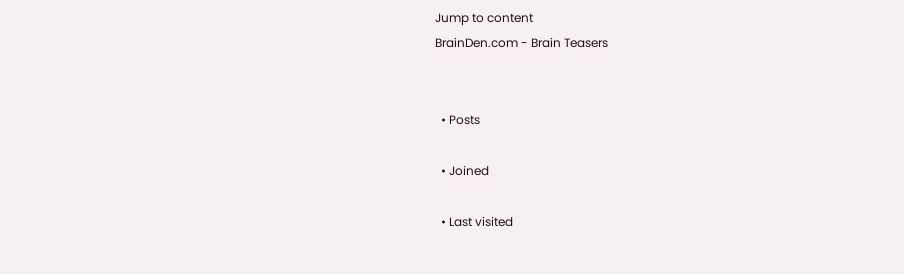Jump to content
BrainDen.com - Brain Teasers


  • Posts

  • Joined

  • Last visited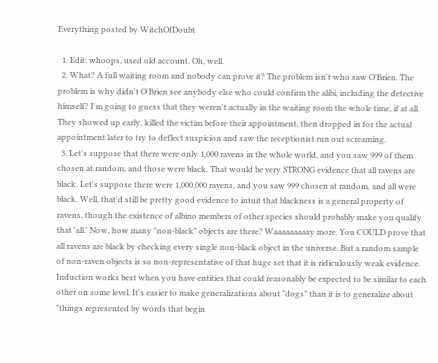Everything posted by WitchOfDoubt

  1. Edit: whoops, used old account. Oh, well.
  2. What? A full waiting room and nobody can prove it? The problem isn't who saw O'Brien. The problem is why didn't O'Brien see anybody else who could confirm the alibi, including the detective himself? I'm going to guess that they weren't actually in the waiting room the whole time, if at all. They showed up early, killed the victim before their appointment, then dropped in for the actual appointment later to try to deflect suspicion and saw the receptionist run out screaming.
  3. Let's suppose that there were only 1,000 ravens in the whole world, and you saw 999 of them chosen at random, and those were black. That would be very STRONG evidence that all ravens are black. Let's suppose there were 1,000,000 ravens, and you saw 999 chosen at random, and all were black. Well, that'd still be pretty good evidence to intuit that blackness is a general property of ravens, though the existence of albino members of other species should probably make you qualify that 'all.' Now, how many "non-black" objects are there? Waaaaaaaaay more. You COULD prove that all ravens are black by checking every single non-black object in the universe. But a random sample of non-raven objects is so non-representative of that huge set that it is ridiculously weak evidence. Induction works best when you have entities that could reasonably be expected to be similar to each other on some level. It's easier to make generalizations about "dogs" than it is to generalize about "things represented by words that begin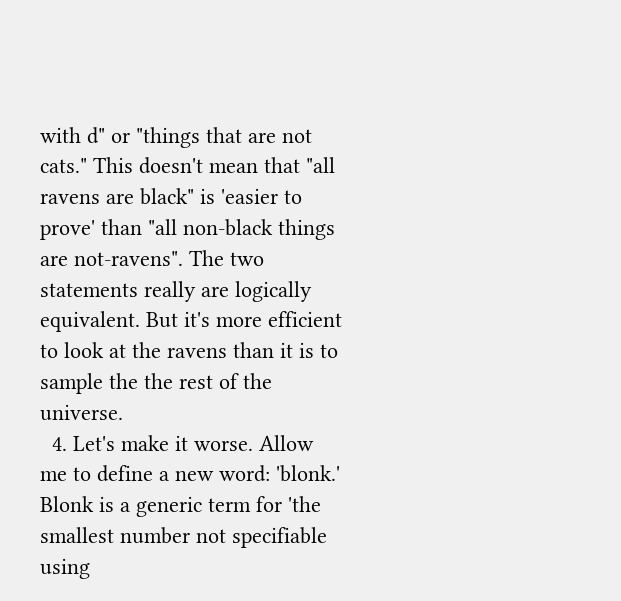with d" or "things that are not cats." This doesn't mean that "all ravens are black" is 'easier to prove' than "all non-black things are not-ravens". The two statements really are logically equivalent. But it's more efficient to look at the ravens than it is to sample the the rest of the universe.
  4. Let's make it worse. Allow me to define a new word: 'blonk.' Blonk is a generic term for 'the smallest number not specifiable using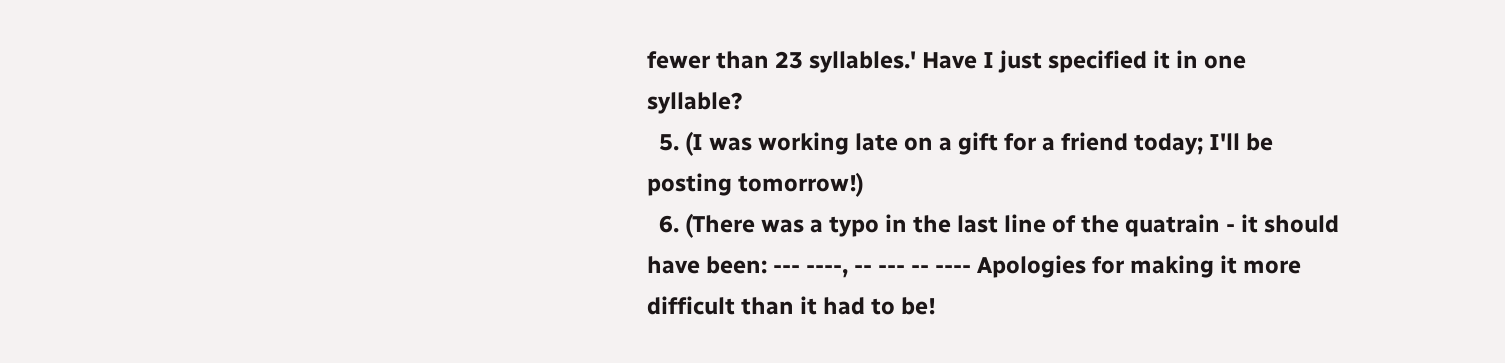fewer than 23 syllables.' Have I just specified it in one syllable?
  5. (I was working late on a gift for a friend today; I'll be posting tomorrow!)
  6. (There was a typo in the last line of the quatrain - it should have been: --- ----, -- --- -- ---- Apologies for making it more difficult than it had to be!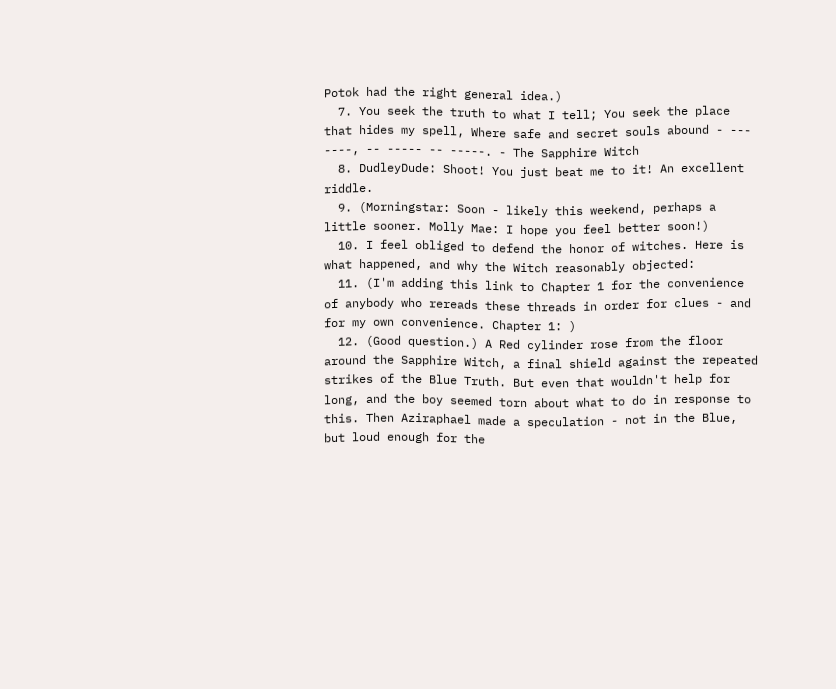Potok had the right general idea.)
  7. You seek the truth to what I tell; You seek the place that hides my spell, Where safe and secret souls abound - --- ----, -- ----- -- -----. - The Sapphire Witch
  8. DudleyDude: Shoot! You just beat me to it! An excellent riddle.
  9. (Morningstar: Soon - likely this weekend, perhaps a little sooner. Molly Mae: I hope you feel better soon!)
  10. I feel obliged to defend the honor of witches. Here is what happened, and why the Witch reasonably objected:
  11. (I'm adding this link to Chapter 1 for the convenience of anybody who rereads these threads in order for clues - and for my own convenience. Chapter 1: )
  12. (Good question.) A Red cylinder rose from the floor around the Sapphire Witch, a final shield against the repeated strikes of the Blue Truth. But even that wouldn't help for long, and the boy seemed torn about what to do in response to this. Then Aziraphael made a speculation - not in the Blue, but loud enough for the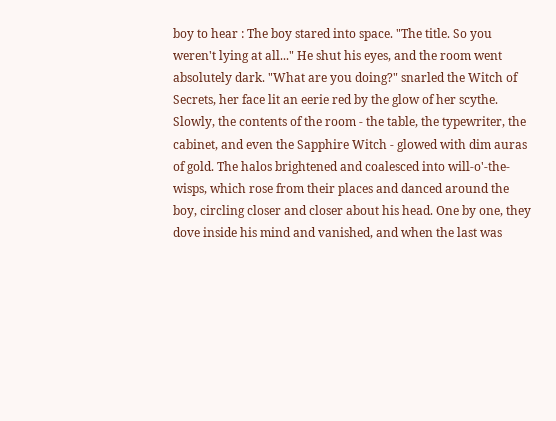boy to hear : The boy stared into space. "The title. So you weren't lying at all..." He shut his eyes, and the room went absolutely dark. "What are you doing?" snarled the Witch of Secrets, her face lit an eerie red by the glow of her scythe. Slowly, the contents of the room - the table, the typewriter, the cabinet, and even the Sapphire Witch - glowed with dim auras of gold. The halos brightened and coalesced into will-o'-the-wisps, which rose from their places and danced around the boy, circling closer and closer about his head. One by one, they dove inside his mind and vanished, and when the last was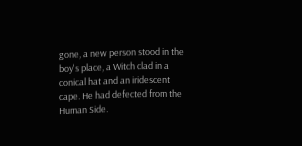gone, a new person stood in the boy's place, a Witch clad in a conical hat and an iridescent cape. He had defected from the Human Side.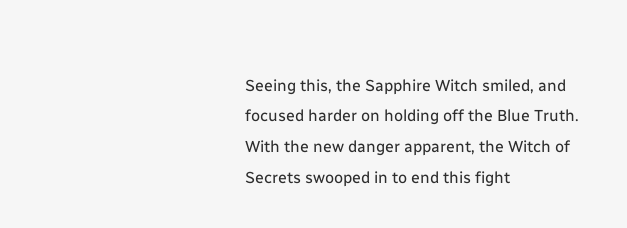Seeing this, the Sapphire Witch smiled, and focused harder on holding off the Blue Truth. With the new danger apparent, the Witch of Secrets swooped in to end this fight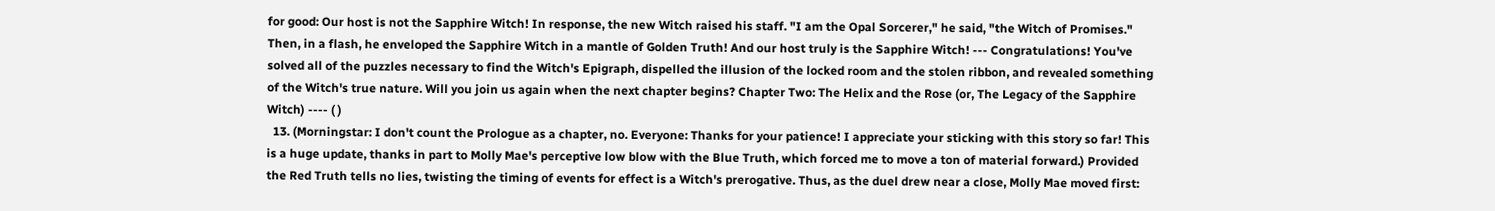for good: Our host is not the Sapphire Witch! In response, the new Witch raised his staff. "I am the Opal Sorcerer," he said, "the Witch of Promises." Then, in a flash, he enveloped the Sapphire Witch in a mantle of Golden Truth! And our host truly is the Sapphire Witch! --- Congratulations! You've solved all of the puzzles necessary to find the Witch's Epigraph, dispelled the illusion of the locked room and the stolen ribbon, and revealed something of the Witch's true nature. Will you join us again when the next chapter begins? Chapter Two: The Helix and the Rose (or, The Legacy of the Sapphire Witch) ---- ( )
  13. (Morningstar: I don't count the Prologue as a chapter, no. Everyone: Thanks for your patience! I appreciate your sticking with this story so far! This is a huge update, thanks in part to Molly Mae's perceptive low blow with the Blue Truth, which forced me to move a ton of material forward.) Provided the Red Truth tells no lies, twisting the timing of events for effect is a Witch's prerogative. Thus, as the duel drew near a close, Molly Mae moved first: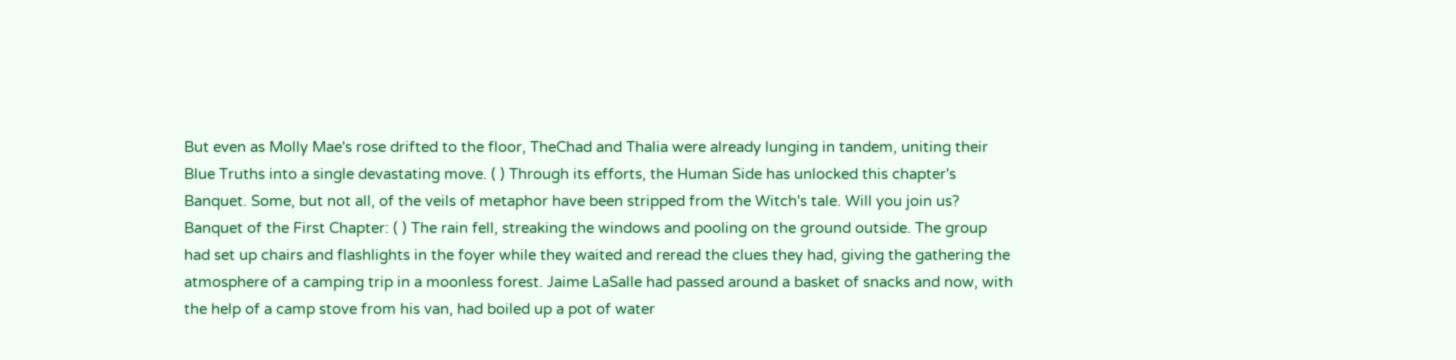But even as Molly Mae's rose drifted to the floor, TheChad and Thalia were already lunging in tandem, uniting their Blue Truths into a single devastating move. ( ) Through its efforts, the Human Side has unlocked this chapter's Banquet. Some, but not all, of the veils of metaphor have been stripped from the Witch's tale. Will you join us? Banquet of the First Chapter: ( ) The rain fell, streaking the windows and pooling on the ground outside. The group had set up chairs and flashlights in the foyer while they waited and reread the clues they had, giving the gathering the atmosphere of a camping trip in a moonless forest. Jaime LaSalle had passed around a basket of snacks and now, with the help of a camp stove from his van, had boiled up a pot of water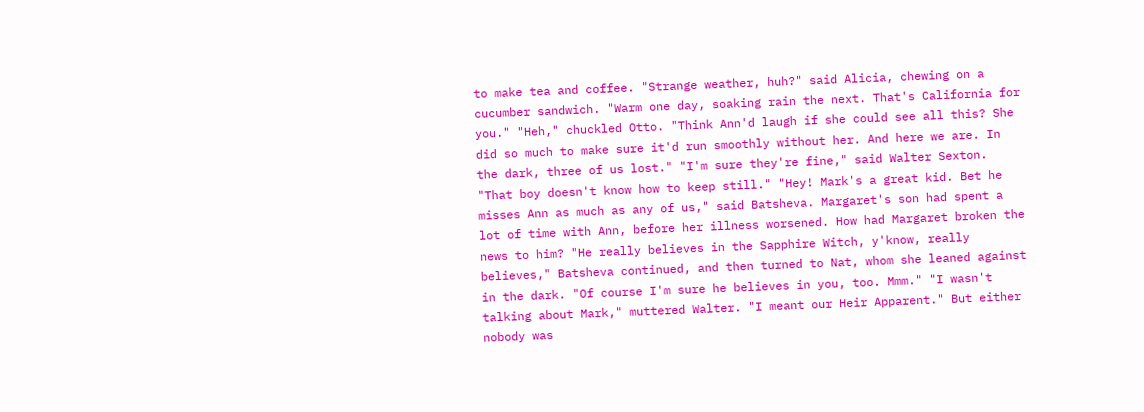to make tea and coffee. "Strange weather, huh?" said Alicia, chewing on a cucumber sandwich. "Warm one day, soaking rain the next. That's California for you." "Heh," chuckled Otto. "Think Ann'd laugh if she could see all this? She did so much to make sure it'd run smoothly without her. And here we are. In the dark, three of us lost." "I'm sure they're fine," said Walter Sexton. "That boy doesn't know how to keep still." "Hey! Mark's a great kid. Bet he misses Ann as much as any of us," said Batsheva. Margaret's son had spent a lot of time with Ann, before her illness worsened. How had Margaret broken the news to him? "He really believes in the Sapphire Witch, y'know, really believes," Batsheva continued, and then turned to Nat, whom she leaned against in the dark. "Of course I'm sure he believes in you, too. Mmm." "I wasn't talking about Mark," muttered Walter. "I meant our Heir Apparent." But either nobody was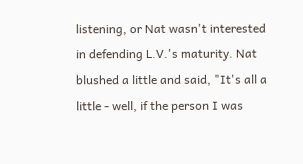listening, or Nat wasn't interested in defending L.V.'s maturity. Nat blushed a little and said, "It's all a little - well, if the person I was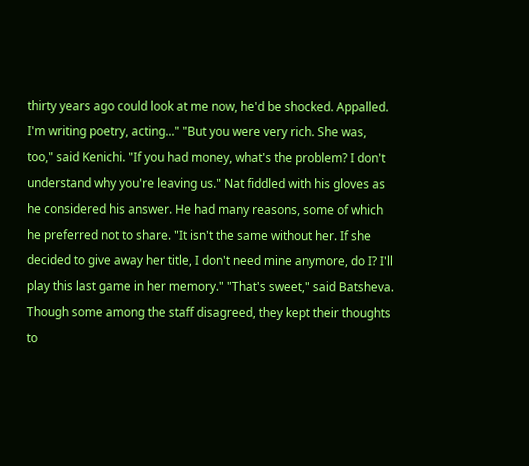thirty years ago could look at me now, he'd be shocked. Appalled. I'm writing poetry, acting..." "But you were very rich. She was, too," said Kenichi. "If you had money, what's the problem? I don't understand why you're leaving us." Nat fiddled with his gloves as he considered his answer. He had many reasons, some of which he preferred not to share. "It isn't the same without her. If she decided to give away her title, I don't need mine anymore, do I? I'll play this last game in her memory." "That's sweet," said Batsheva. Though some among the staff disagreed, they kept their thoughts to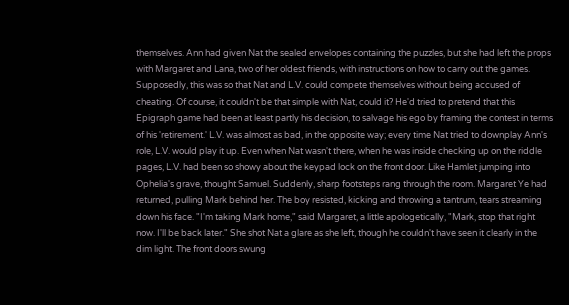themselves. Ann had given Nat the sealed envelopes containing the puzzles, but she had left the props with Margaret and Lana, two of her oldest friends, with instructions on how to carry out the games. Supposedly, this was so that Nat and L.V. could compete themselves without being accused of cheating. Of course, it couldn't be that simple with Nat, could it? He'd tried to pretend that this Epigraph game had been at least partly his decision, to salvage his ego by framing the contest in terms of his 'retirement.' L.V. was almost as bad, in the opposite way; every time Nat tried to downplay Ann's role, L.V. would play it up. Even when Nat wasn't there, when he was inside checking up on the riddle pages, L.V. had been so showy about the keypad lock on the front door. Like Hamlet jumping into Ophelia's grave, thought Samuel. Suddenly, sharp footsteps rang through the room. Margaret Ye had returned, pulling Mark behind her. The boy resisted, kicking and throwing a tantrum, tears streaming down his face. "I'm taking Mark home," said Margaret, a little apologetically, "Mark, stop that right now. I'll be back later." She shot Nat a glare as she left, though he couldn't have seen it clearly in the dim light. The front doors swung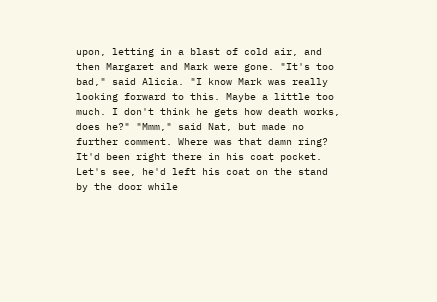upon, letting in a blast of cold air, and then Margaret and Mark were gone. "It's too bad," said Alicia. "I know Mark was really looking forward to this. Maybe a little too much. I don't think he gets how death works, does he?" "Mmm," said Nat, but made no further comment. Where was that damn ring? It'd been right there in his coat pocket. Let's see, he'd left his coat on the stand by the door while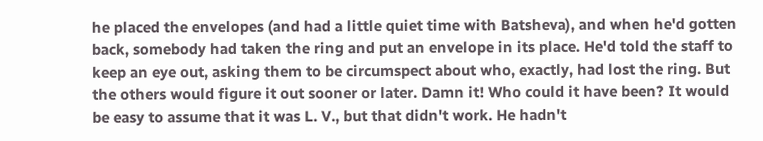he placed the envelopes (and had a little quiet time with Batsheva), and when he'd gotten back, somebody had taken the ring and put an envelope in its place. He'd told the staff to keep an eye out, asking them to be circumspect about who, exactly, had lost the ring. But the others would figure it out sooner or later. Damn it! Who could it have been? It would be easy to assume that it was L. V., but that didn't work. He hadn't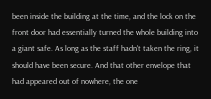been inside the building at the time, and the lock on the front door had essentially turned the whole building into a giant safe. As long as the staff hadn't taken the ring, it should have been secure. And that other envelope that had appeared out of nowhere, the one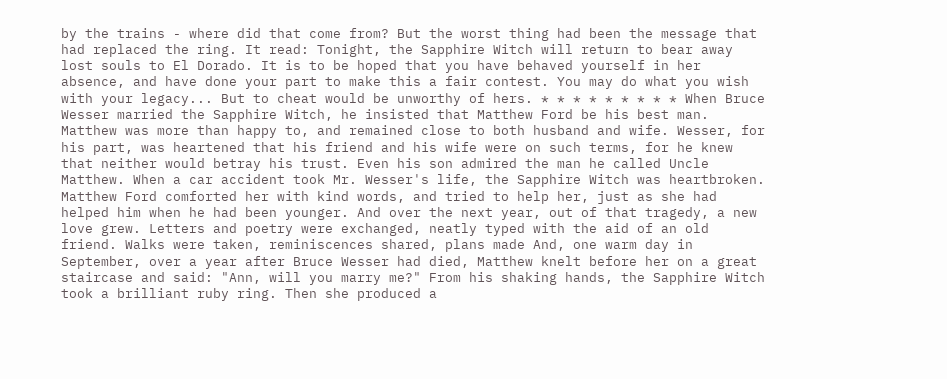by the trains - where did that come from? But the worst thing had been the message that had replaced the ring. It read: Tonight, the Sapphire Witch will return to bear away lost souls to El Dorado. It is to be hoped that you have behaved yourself in her absence, and have done your part to make this a fair contest. You may do what you wish with your legacy... But to cheat would be unworthy of hers. * * * * * * * * * When Bruce Wesser married the Sapphire Witch, he insisted that Matthew Ford be his best man. Matthew was more than happy to, and remained close to both husband and wife. Wesser, for his part, was heartened that his friend and his wife were on such terms, for he knew that neither would betray his trust. Even his son admired the man he called Uncle Matthew. When a car accident took Mr. Wesser's life, the Sapphire Witch was heartbroken. Matthew Ford comforted her with kind words, and tried to help her, just as she had helped him when he had been younger. And over the next year, out of that tragedy, a new love grew. Letters and poetry were exchanged, neatly typed with the aid of an old friend. Walks were taken, reminiscences shared, plans made And, one warm day in September, over a year after Bruce Wesser had died, Matthew knelt before her on a great staircase and said: "Ann, will you marry me?" From his shaking hands, the Sapphire Witch took a brilliant ruby ring. Then she produced a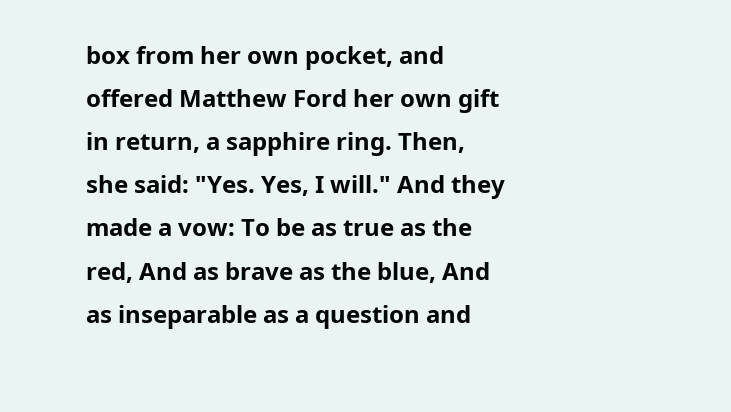box from her own pocket, and offered Matthew Ford her own gift in return, a sapphire ring. Then, she said: "Yes. Yes, I will." And they made a vow: To be as true as the red, And as brave as the blue, And as inseparable as a question and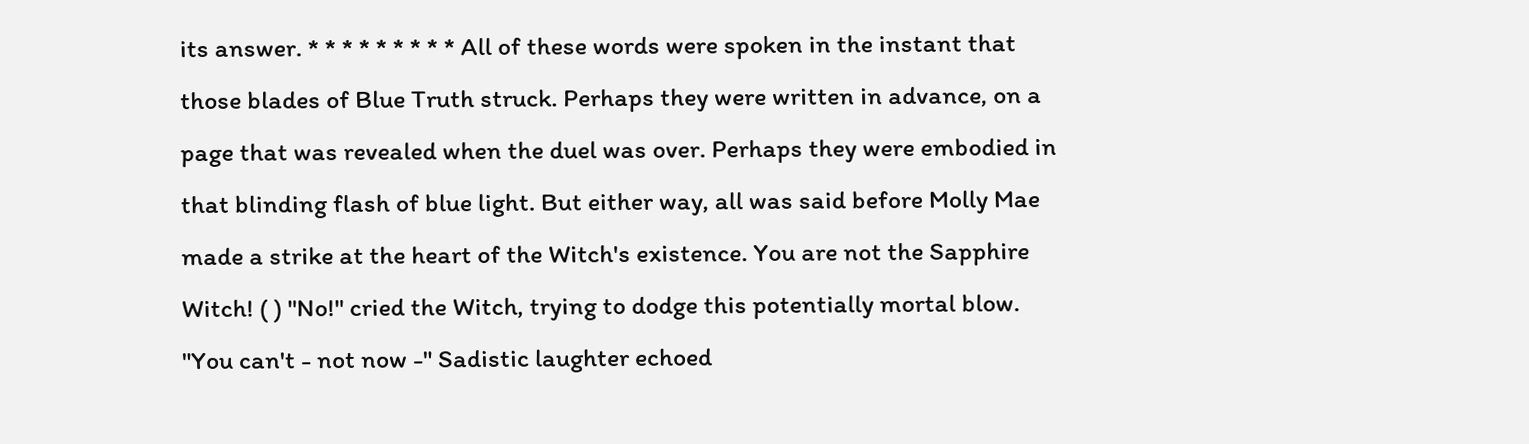its answer. * * * * * * * * * All of these words were spoken in the instant that those blades of Blue Truth struck. Perhaps they were written in advance, on a page that was revealed when the duel was over. Perhaps they were embodied in that blinding flash of blue light. But either way, all was said before Molly Mae made a strike at the heart of the Witch's existence. You are not the Sapphire Witch! ( ) "No!" cried the Witch, trying to dodge this potentially mortal blow. "You can't - not now -" Sadistic laughter echoed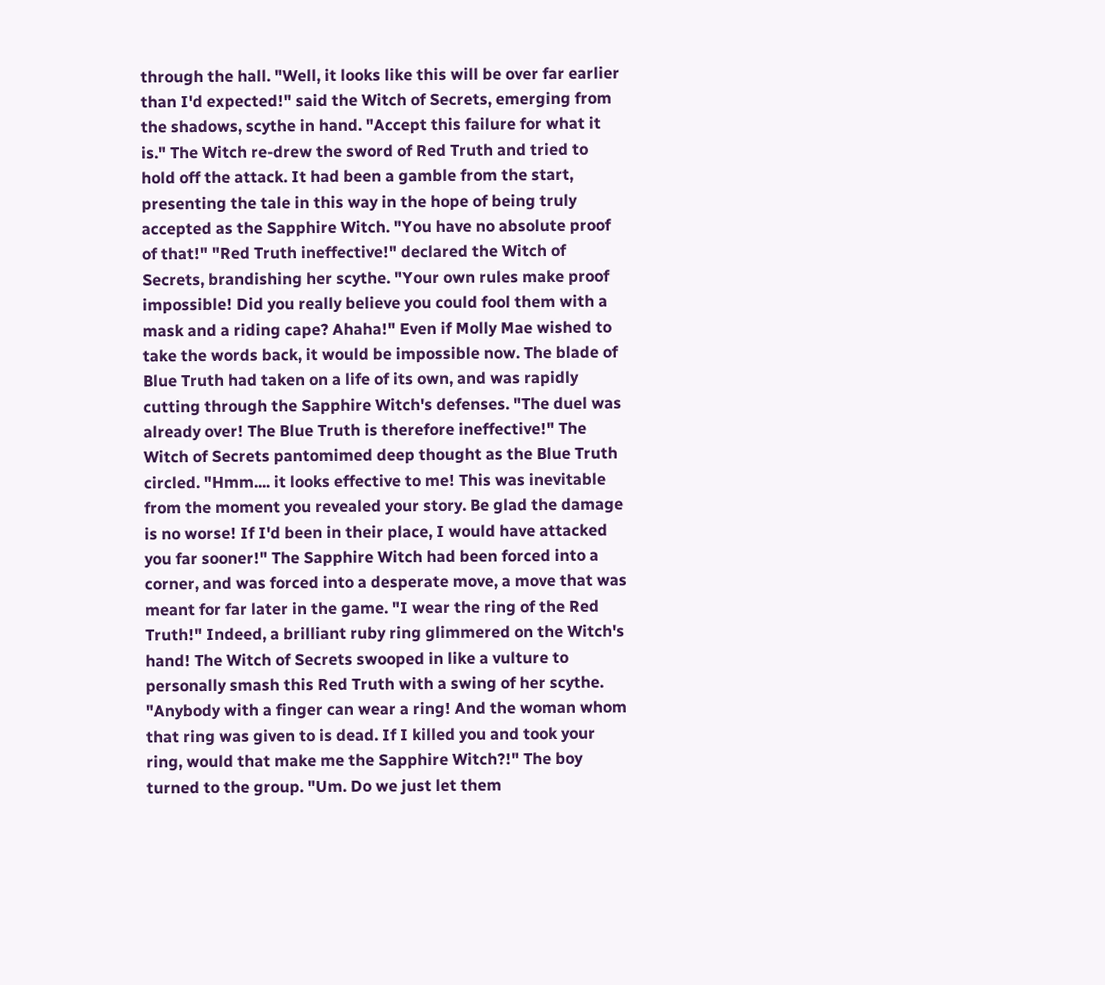through the hall. "Well, it looks like this will be over far earlier than I'd expected!" said the Witch of Secrets, emerging from the shadows, scythe in hand. "Accept this failure for what it is." The Witch re-drew the sword of Red Truth and tried to hold off the attack. It had been a gamble from the start, presenting the tale in this way in the hope of being truly accepted as the Sapphire Witch. "You have no absolute proof of that!" "Red Truth ineffective!" declared the Witch of Secrets, brandishing her scythe. "Your own rules make proof impossible! Did you really believe you could fool them with a mask and a riding cape? Ahaha!" Even if Molly Mae wished to take the words back, it would be impossible now. The blade of Blue Truth had taken on a life of its own, and was rapidly cutting through the Sapphire Witch's defenses. "The duel was already over! The Blue Truth is therefore ineffective!" The Witch of Secrets pantomimed deep thought as the Blue Truth circled. "Hmm.... it looks effective to me! This was inevitable from the moment you revealed your story. Be glad the damage is no worse! If I'd been in their place, I would have attacked you far sooner!" The Sapphire Witch had been forced into a corner, and was forced into a desperate move, a move that was meant for far later in the game. "I wear the ring of the Red Truth!" Indeed, a brilliant ruby ring glimmered on the Witch's hand! The Witch of Secrets swooped in like a vulture to personally smash this Red Truth with a swing of her scythe. "Anybody with a finger can wear a ring! And the woman whom that ring was given to is dead. If I killed you and took your ring, would that make me the Sapphire Witch?!" The boy turned to the group. "Um. Do we just let them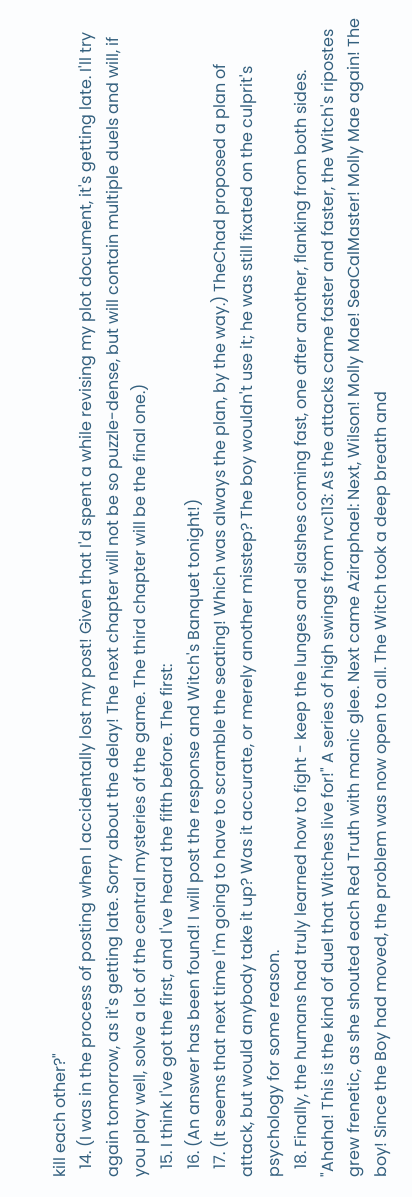kill each other?"
  14. (I was in the process of posting when I accidentally lost my post! Given that I'd spent a while revising my plot document, it's getting late. I'll try again tomorrow, as it's getting late. Sorry about the delay! The next chapter will not be so puzzle-dense, but will contain multiple duels and will, if you play well, solve a lot of the central mysteries of the game. The third chapter will be the final one.)
  15. I think I've got the first, and I've heard the fifth before. The first:
  16. (An answer has been found! I will post the response and Witch's Banquet tonight!)
  17. (It seems that next time I'm going to have to scramble the seating! Which was always the plan, by the way.) TheChad proposed a plan of attack, but would anybody take it up? Was it accurate, or merely another misstep? The boy wouldn't use it; he was still fixated on the culprit's psychology for some reason.
  18. Finally, the humans had truly learned how to fight - keep the lunges and slashes coming fast, one after another, flanking from both sides. "Ahaha! This is the kind of duel that Witches live for!" A series of high swings from rvc113: As the attacks came faster and faster, the Witch's ripostes grew frenetic, as she shouted each Red Truth with manic glee. Next came Aziraphael: Next, Wilson! Molly Mae! SeaCalMaster! Molly Mae again! The boy! Since the Boy had moved, the problem was now open to all. The Witch took a deep breath and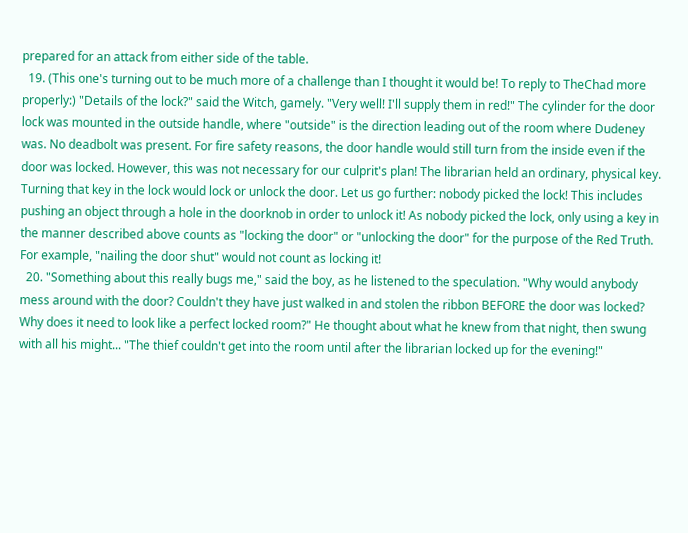prepared for an attack from either side of the table.
  19. (This one's turning out to be much more of a challenge than I thought it would be! To reply to TheChad more properly:) "Details of the lock?" said the Witch, gamely. "Very well! I'll supply them in red!" The cylinder for the door lock was mounted in the outside handle, where "outside" is the direction leading out of the room where Dudeney was. No deadbolt was present. For fire safety reasons, the door handle would still turn from the inside even if the door was locked. However, this was not necessary for our culprit's plan! The librarian held an ordinary, physical key. Turning that key in the lock would lock or unlock the door. Let us go further: nobody picked the lock! This includes pushing an object through a hole in the doorknob in order to unlock it! As nobody picked the lock, only using a key in the manner described above counts as "locking the door" or "unlocking the door" for the purpose of the Red Truth. For example, "nailing the door shut" would not count as locking it!
  20. "Something about this really bugs me," said the boy, as he listened to the speculation. "Why would anybody mess around with the door? Couldn't they have just walked in and stolen the ribbon BEFORE the door was locked? Why does it need to look like a perfect locked room?" He thought about what he knew from that night, then swung with all his might... "The thief couldn't get into the room until after the librarian locked up for the evening!"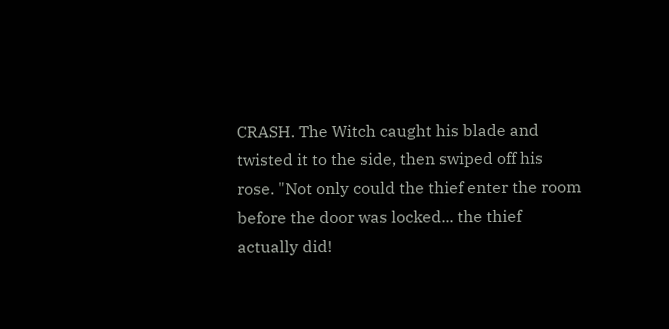CRASH. The Witch caught his blade and twisted it to the side, then swiped off his rose. "Not only could the thief enter the room before the door was locked... the thief actually did!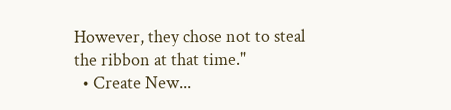However, they chose not to steal the ribbon at that time."
  • Create New...